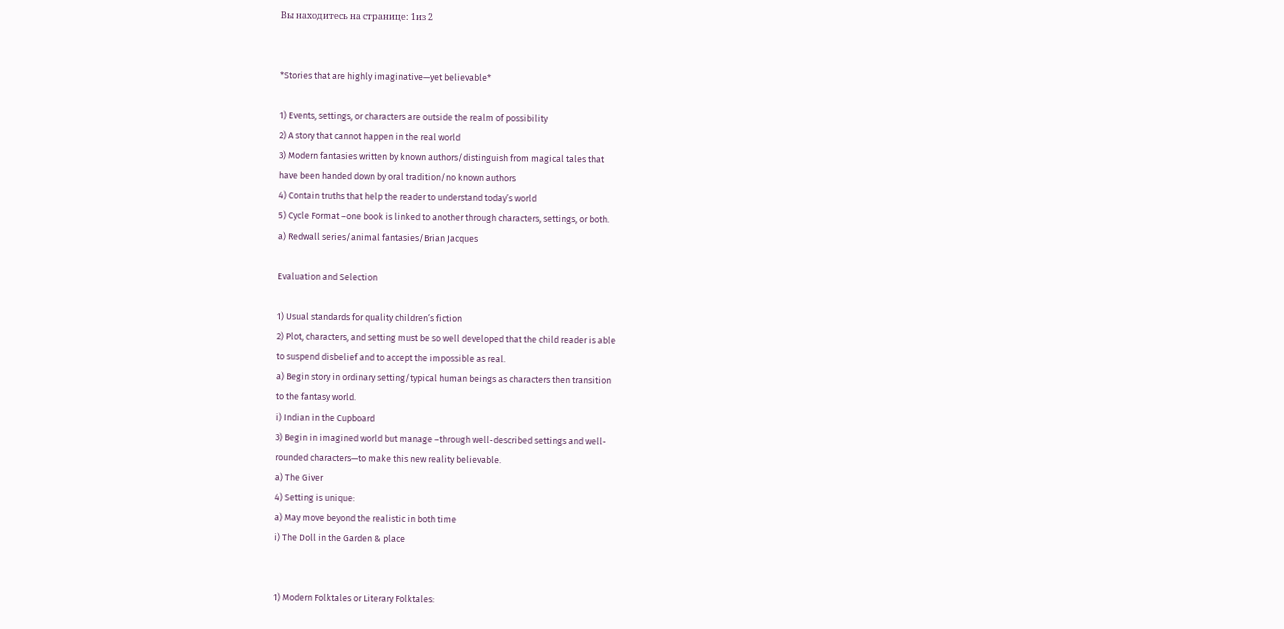Вы находитесь на странице: 1из 2


*Stories that are highly imaginative—yet believable*

1) Events, settings, or characters are outside the realm of possibility
2) A story that cannot happen in the real world
3) Modern fantasies written by known authors/distinguish from magical tales that
have been handed down by oral tradition/no known authors
4) Contain truths that help the reader to understand today’s world
5) Cycle Format –one book is linked to another through characters, settings, or both.
a) Redwall series/animal fantasies/Brian Jacques

Evaluation and Selection

1) Usual standards for quality children’s fiction
2) Plot, characters, and setting must be so well developed that the child reader is able
to suspend disbelief and to accept the impossible as real.
a) Begin story in ordinary setting/typical human beings as characters then transition
to the fantasy world.
i) Indian in the Cupboard
3) Begin in imagined world but manage –through well-described settings and well-
rounded characters—to make this new reality believable.
a) The Giver
4) Setting is unique:
a) May move beyond the realistic in both time
i) The Doll in the Garden & place


1) Modern Folktales or Literary Folktales: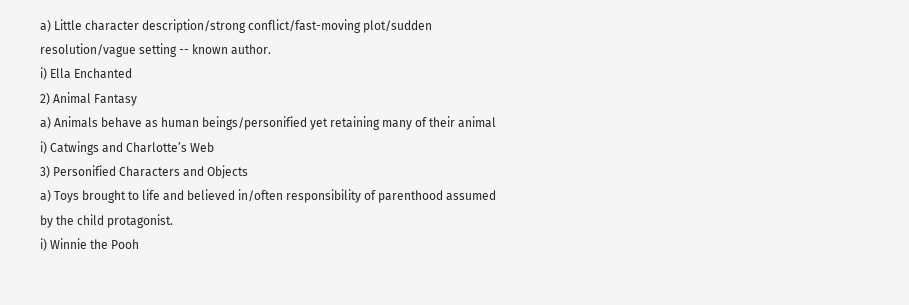a) Little character description/strong conflict/fast-moving plot/sudden
resolution/vague setting -- known author.
i) Ella Enchanted
2) Animal Fantasy
a) Animals behave as human beings/personified yet retaining many of their animal
i) Catwings and Charlotte’s Web
3) Personified Characters and Objects
a) Toys brought to life and believed in/often responsibility of parenthood assumed
by the child protagonist.
i) Winnie the Pooh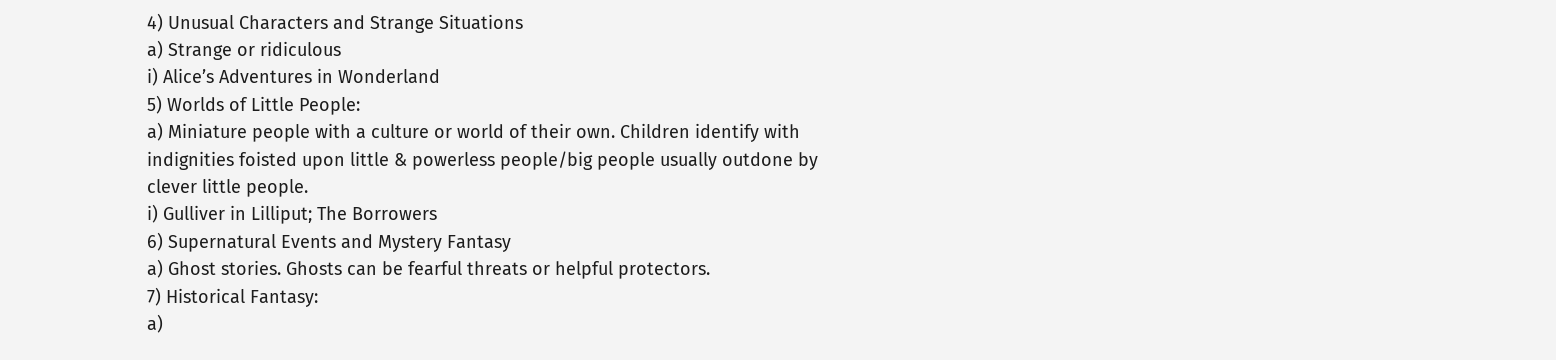4) Unusual Characters and Strange Situations
a) Strange or ridiculous
i) Alice’s Adventures in Wonderland
5) Worlds of Little People:
a) Miniature people with a culture or world of their own. Children identify with
indignities foisted upon little & powerless people/big people usually outdone by
clever little people.
i) Gulliver in Lilliput; The Borrowers
6) Supernatural Events and Mystery Fantasy
a) Ghost stories. Ghosts can be fearful threats or helpful protectors.
7) Historical Fantasy:
a)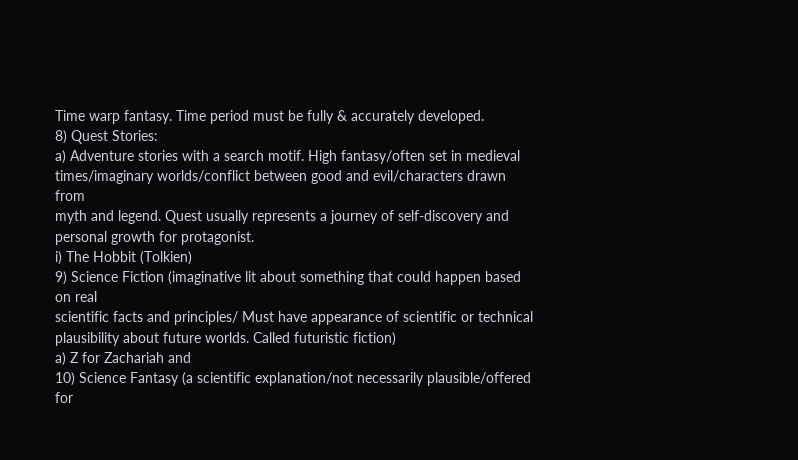Time warp fantasy. Time period must be fully & accurately developed.
8) Quest Stories:
a) Adventure stories with a search motif. High fantasy/often set in medieval
times/imaginary worlds/conflict between good and evil/characters drawn from
myth and legend. Quest usually represents a journey of self-discovery and
personal growth for protagonist.
i) The Hobbit (Tolkien)
9) Science Fiction (imaginative lit about something that could happen based on real
scientific facts and principles/ Must have appearance of scientific or technical
plausibility about future worlds. Called futuristic fiction)
a) Z for Zachariah and
10) Science Fantasy (a scientific explanation/not necessarily plausible/offered for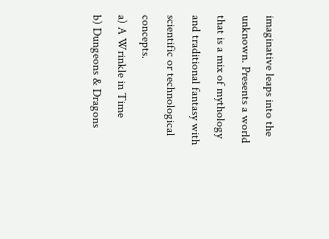imaginative leaps into the unknown. Presents a world that is a mix of mythology
and traditional fantasy with scientific or technological concepts.
a) A Wrinkle in Time
b) Dungeons & Dragons